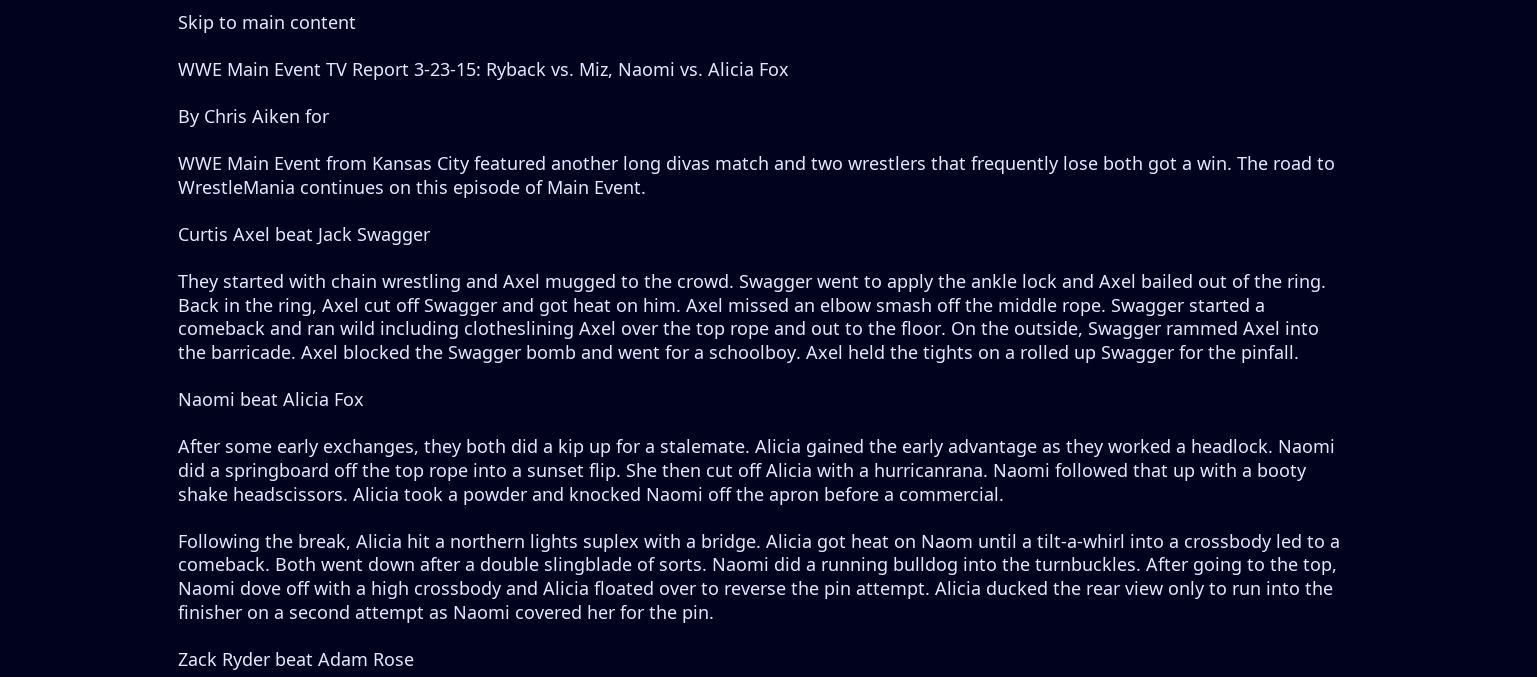Skip to main content

WWE Main Event TV Report 3-23-15: Ryback vs. Miz, Naomi vs. Alicia Fox

By Chris Aiken for

WWE Main Event from Kansas City featured another long divas match and two wrestlers that frequently lose both got a win. The road to WrestleMania continues on this episode of Main Event.

Curtis Axel beat Jack Swagger

They started with chain wrestling and Axel mugged to the crowd. Swagger went to apply the ankle lock and Axel bailed out of the ring. Back in the ring, Axel cut off Swagger and got heat on him. Axel missed an elbow smash off the middle rope. Swagger started a comeback and ran wild including clotheslining Axel over the top rope and out to the floor. On the outside, Swagger rammed Axel into the barricade. Axel blocked the Swagger bomb and went for a schoolboy. Axel held the tights on a rolled up Swagger for the pinfall.

Naomi beat Alicia Fox

After some early exchanges, they both did a kip up for a stalemate. Alicia gained the early advantage as they worked a headlock. Naomi did a springboard off the top rope into a sunset flip. She then cut off Alicia with a hurricanrana. Naomi followed that up with a booty shake headscissors. Alicia took a powder and knocked Naomi off the apron before a commercial.

Following the break, Alicia hit a northern lights suplex with a bridge. Alicia got heat on Naom until a tilt-a-whirl into a crossbody led to a comeback. Both went down after a double slingblade of sorts. Naomi did a running bulldog into the turnbuckles. After going to the top, Naomi dove off with a high crossbody and Alicia floated over to reverse the pin attempt. Alicia ducked the rear view only to run into the finisher on a second attempt as Naomi covered her for the pin.

Zack Ryder beat Adam Rose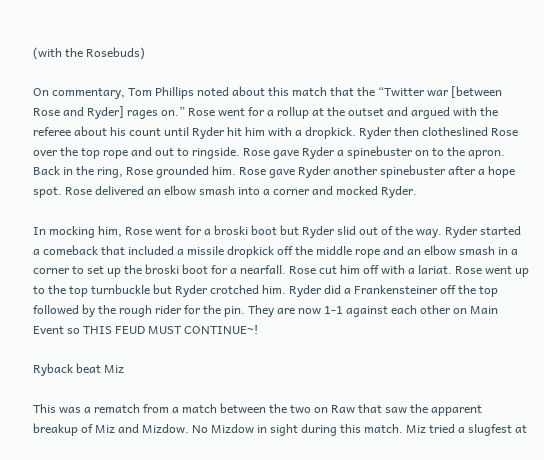(with the Rosebuds)

On commentary, Tom Phillips noted about this match that the “Twitter war [between Rose and Ryder] rages on.” Rose went for a rollup at the outset and argued with the referee about his count until Ryder hit him with a dropkick. Ryder then clotheslined Rose over the top rope and out to ringside. Rose gave Ryder a spinebuster on to the apron. Back in the ring, Rose grounded him. Rose gave Ryder another spinebuster after a hope spot. Rose delivered an elbow smash into a corner and mocked Ryder.

In mocking him, Rose went for a broski boot but Ryder slid out of the way. Ryder started a comeback that included a missile dropkick off the middle rope and an elbow smash in a corner to set up the broski boot for a nearfall. Rose cut him off with a lariat. Rose went up to the top turnbuckle but Ryder crotched him. Ryder did a Frankensteiner off the top followed by the rough rider for the pin. They are now 1-1 against each other on Main Event so THIS FEUD MUST CONTINUE~!

Ryback beat Miz

This was a rematch from a match between the two on Raw that saw the apparent breakup of Miz and Mizdow. No Mizdow in sight during this match. Miz tried a slugfest at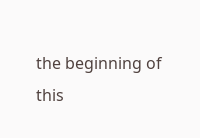the beginning of this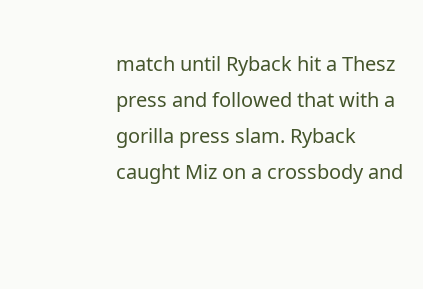match until Ryback hit a Thesz press and followed that with a gorilla press slam. Ryback caught Miz on a crossbody and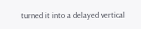turned it into a delayed vertical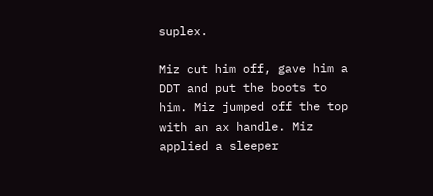suplex.

Miz cut him off, gave him a DDT and put the boots to him. Miz jumped off the top with an ax handle. Miz applied a sleeper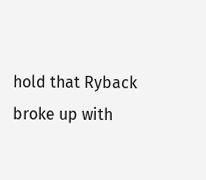hold that Ryback broke up with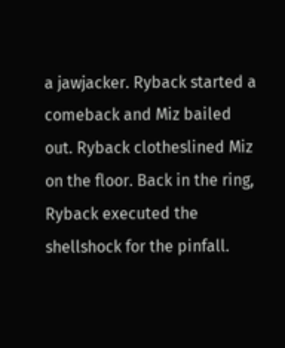a jawjacker. Ryback started a comeback and Miz bailed out. Ryback clotheslined Miz on the floor. Back in the ring, Ryback executed the shellshock for the pinfall.